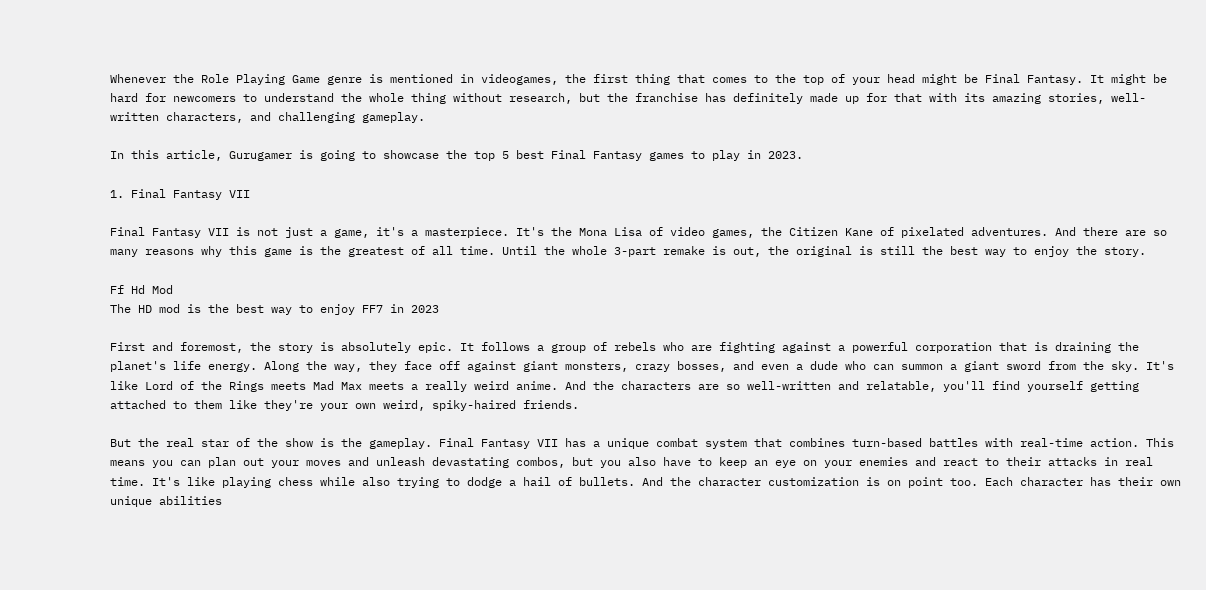Whenever the Role Playing Game genre is mentioned in videogames, the first thing that comes to the top of your head might be Final Fantasy. It might be hard for newcomers to understand the whole thing without research, but the franchise has definitely made up for that with its amazing stories, well-written characters, and challenging gameplay.

In this article, Gurugamer is going to showcase the top 5 best Final Fantasy games to play in 2023.

1. Final Fantasy VII

Final Fantasy VII is not just a game, it's a masterpiece. It's the Mona Lisa of video games, the Citizen Kane of pixelated adventures. And there are so many reasons why this game is the greatest of all time. Until the whole 3-part remake is out, the original is still the best way to enjoy the story.

Ff Hd Mod
The HD mod is the best way to enjoy FF7 in 2023

First and foremost, the story is absolutely epic. It follows a group of rebels who are fighting against a powerful corporation that is draining the planet's life energy. Along the way, they face off against giant monsters, crazy bosses, and even a dude who can summon a giant sword from the sky. It's like Lord of the Rings meets Mad Max meets a really weird anime. And the characters are so well-written and relatable, you'll find yourself getting attached to them like they're your own weird, spiky-haired friends.

But the real star of the show is the gameplay. Final Fantasy VII has a unique combat system that combines turn-based battles with real-time action. This means you can plan out your moves and unleash devastating combos, but you also have to keep an eye on your enemies and react to their attacks in real time. It's like playing chess while also trying to dodge a hail of bullets. And the character customization is on point too. Each character has their own unique abilities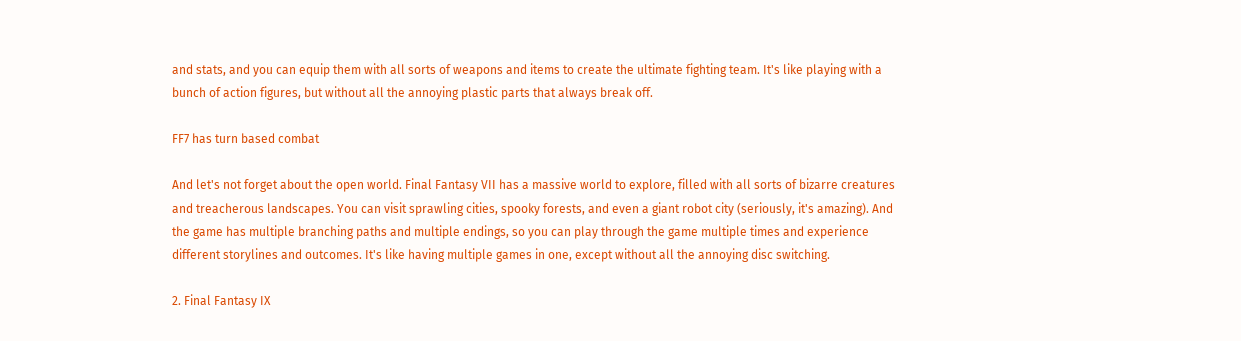and stats, and you can equip them with all sorts of weapons and items to create the ultimate fighting team. It's like playing with a bunch of action figures, but without all the annoying plastic parts that always break off.

FF7 has turn based combat

And let's not forget about the open world. Final Fantasy VII has a massive world to explore, filled with all sorts of bizarre creatures and treacherous landscapes. You can visit sprawling cities, spooky forests, and even a giant robot city (seriously, it's amazing). And the game has multiple branching paths and multiple endings, so you can play through the game multiple times and experience different storylines and outcomes. It's like having multiple games in one, except without all the annoying disc switching.

2. Final Fantasy IX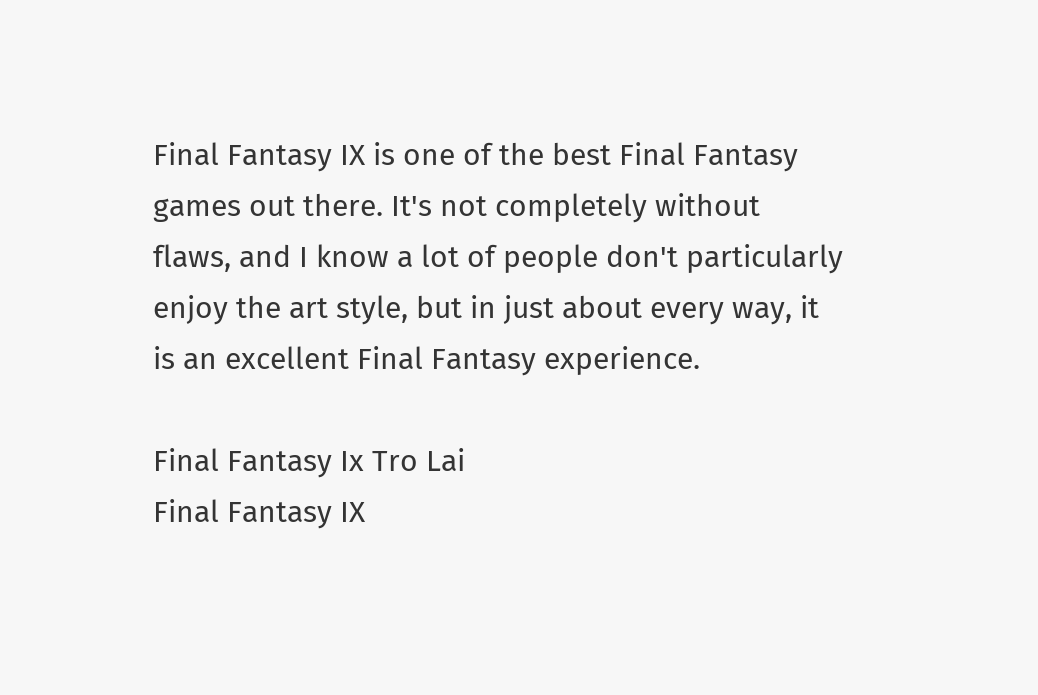Final Fantasy IX is one of the best Final Fantasy games out there. It's not completely without flaws, and I know a lot of people don't particularly enjoy the art style, but in just about every way, it is an excellent Final Fantasy experience.

Final Fantasy Ix Tro Lai
Final Fantasy IX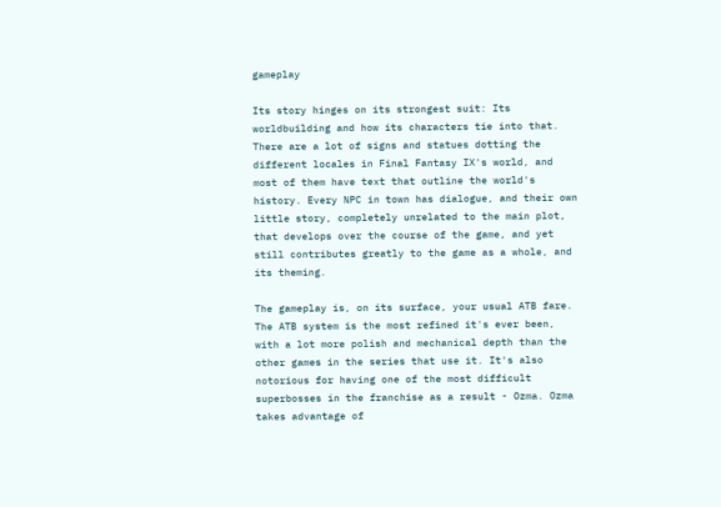gameplay

Its story hinges on its strongest suit: Its worldbuilding and how its characters tie into that. There are a lot of signs and statues dotting the different locales in Final Fantasy IX's world, and most of them have text that outline the world's history. Every NPC in town has dialogue, and their own little story, completely unrelated to the main plot, that develops over the course of the game, and yet still contributes greatly to the game as a whole, and its theming.

The gameplay is, on its surface, your usual ATB fare. The ATB system is the most refined it's ever been, with a lot more polish and mechanical depth than the other games in the series that use it. It's also notorious for having one of the most difficult superbosses in the franchise as a result - Ozma. Ozma takes advantage of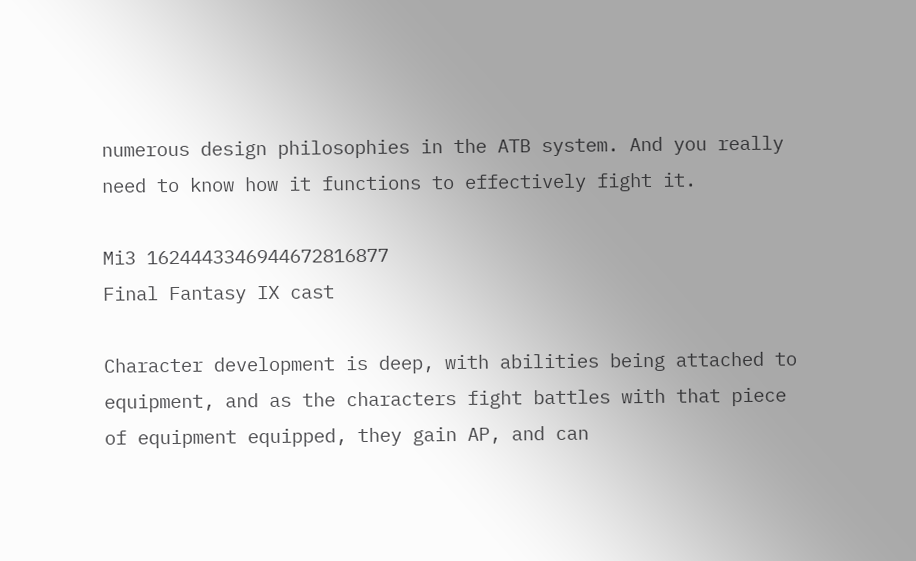numerous design philosophies in the ATB system. And you really need to know how it functions to effectively fight it.

Mi3 1624443346944672816877
Final Fantasy IX cast

Character development is deep, with abilities being attached to equipment, and as the characters fight battles with that piece of equipment equipped, they gain AP, and can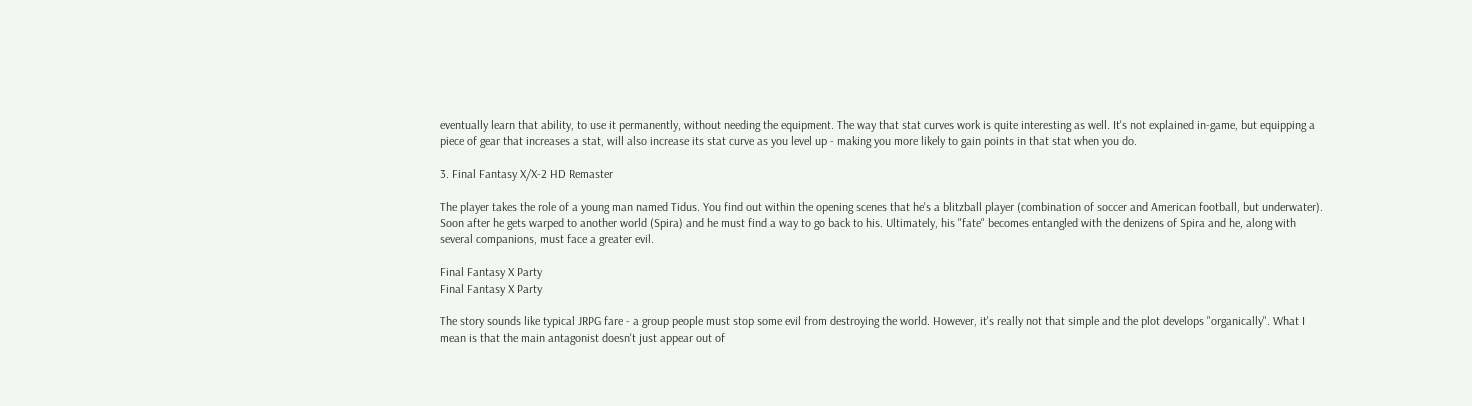eventually learn that ability, to use it permanently, without needing the equipment. The way that stat curves work is quite interesting as well. It's not explained in-game, but equipping a piece of gear that increases a stat, will also increase its stat curve as you level up - making you more likely to gain points in that stat when you do.

3. Final Fantasy X/X-2 HD Remaster

The player takes the role of a young man named Tidus. You find out within the opening scenes that he's a blitzball player (combination of soccer and American football, but underwater). Soon after he gets warped to another world (Spira) and he must find a way to go back to his. Ultimately, his "fate" becomes entangled with the denizens of Spira and he, along with several companions, must face a greater evil.

Final Fantasy X Party
Final Fantasy X Party

The story sounds like typical JRPG fare - a group people must stop some evil from destroying the world. However, it's really not that simple and the plot develops "organically". What I mean is that the main antagonist doesn't just appear out of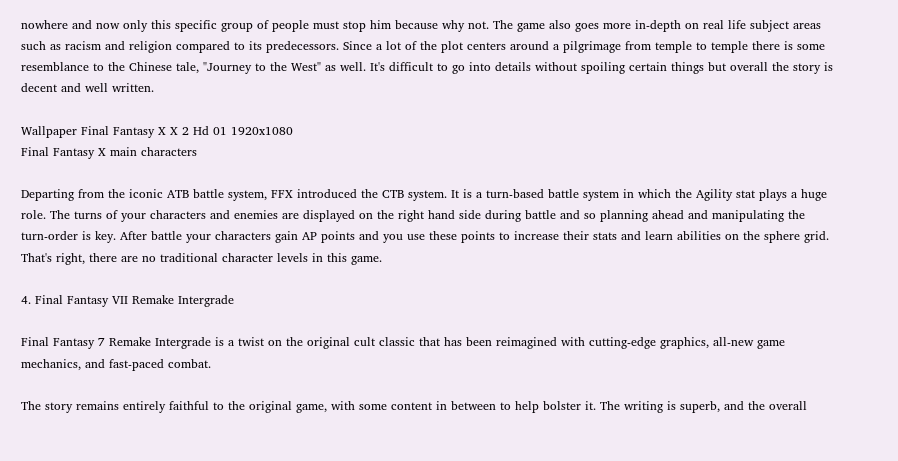nowhere and now only this specific group of people must stop him because why not. The game also goes more in-depth on real life subject areas such as racism and religion compared to its predecessors. Since a lot of the plot centers around a pilgrimage from temple to temple there is some resemblance to the Chinese tale, "Journey to the West" as well. It's difficult to go into details without spoiling certain things but overall the story is decent and well written.

Wallpaper Final Fantasy X X 2 Hd 01 1920x1080
Final Fantasy X main characters

Departing from the iconic ATB battle system, FFX introduced the CTB system. It is a turn-based battle system in which the Agility stat plays a huge role. The turns of your characters and enemies are displayed on the right hand side during battle and so planning ahead and manipulating the turn-order is key. After battle your characters gain AP points and you use these points to increase their stats and learn abilities on the sphere grid. That's right, there are no traditional character levels in this game.

4. Final Fantasy VII Remake Intergrade

Final Fantasy 7 Remake Intergrade is a twist on the original cult classic that has been reimagined with cutting-edge graphics, all-new game mechanics, and fast-paced combat.

The story remains entirely faithful to the original game, with some content in between to help bolster it. The writing is superb, and the overall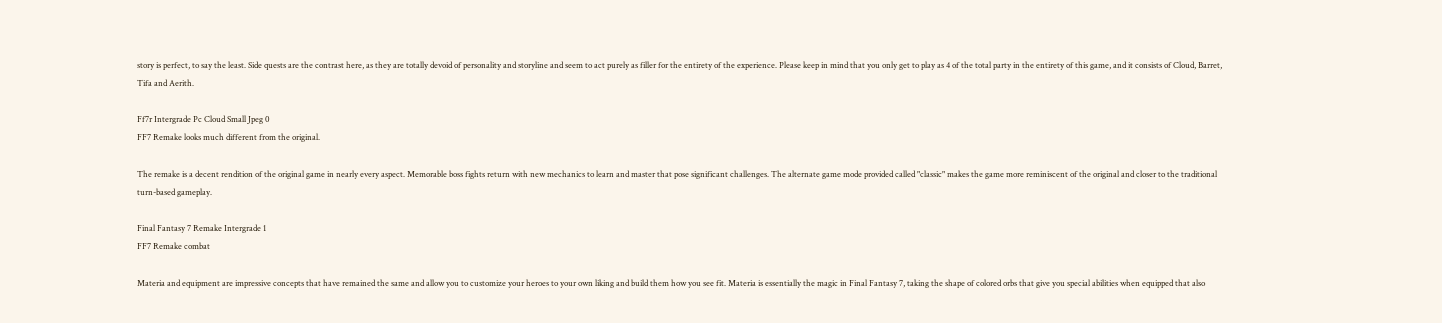story is perfect, to say the least. Side quests are the contrast here, as they are totally devoid of personality and storyline and seem to act purely as filler for the entirety of the experience. Please keep in mind that you only get to play as 4 of the total party in the entirety of this game, and it consists of Cloud, Barret, Tifa and Aerith.

Ff7r Intergrade Pc Cloud Small Jpeg 0
FF7 Remake looks much different from the original.

The remake is a decent rendition of the original game in nearly every aspect. Memorable boss fights return with new mechanics to learn and master that pose significant challenges. The alternate game mode provided called "classic" makes the game more reminiscent of the original and closer to the traditional turn-based gameplay.

Final Fantasy 7 Remake Intergrade 1
FF7 Remake combat

Materia and equipment are impressive concepts that have remained the same and allow you to customize your heroes to your own liking and build them how you see fit. Materia is essentially the magic in Final Fantasy 7, taking the shape of colored orbs that give you special abilities when equipped that also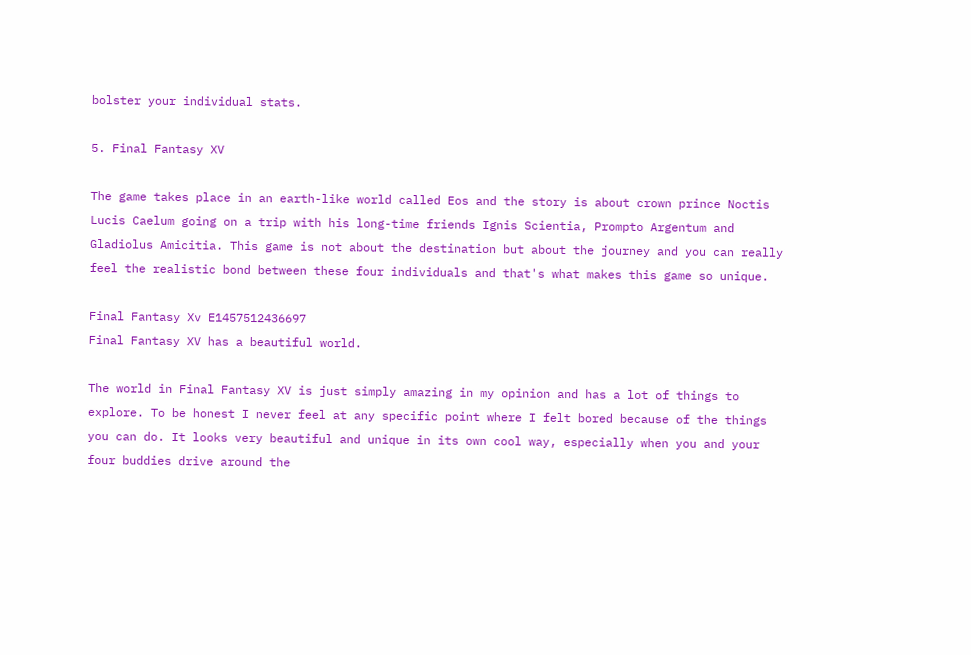bolster your individual stats.

5. Final Fantasy XV

The game takes place in an earth-like world called Eos and the story is about crown prince Noctis Lucis Caelum going on a trip with his long-time friends Ignis Scientia, Prompto Argentum and Gladiolus Amicitia. This game is not about the destination but about the journey and you can really feel the realistic bond between these four individuals and that's what makes this game so unique.

Final Fantasy Xv E1457512436697
Final Fantasy XV has a beautiful world.

The world in Final Fantasy XV is just simply amazing in my opinion and has a lot of things to explore. To be honest I never feel at any specific point where I felt bored because of the things you can do. It looks very beautiful and unique in its own cool way, especially when you and your four buddies drive around the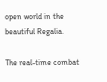open world in the beautiful Regalia.

The real-time combat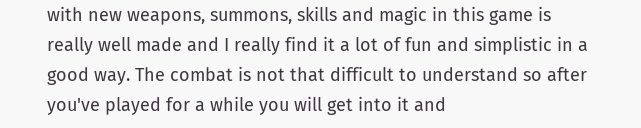with new weapons, summons, skills and magic in this game is really well made and I really find it a lot of fun and simplistic in a good way. The combat is not that difficult to understand so after you've played for a while you will get into it and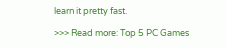learn it pretty fast.

>>> Read more: Top 5 PC Games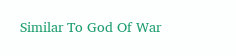Similar To God Of War